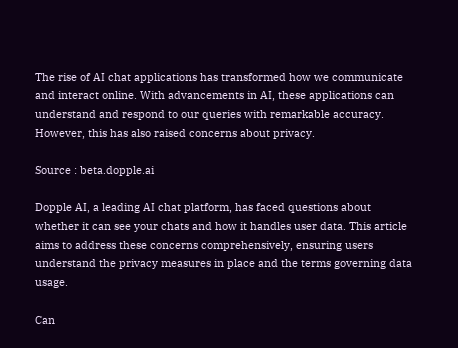The rise of AI chat applications has transformed how we communicate and interact online. With advancements in AI, these applications can understand and respond to our queries with remarkable accuracy. However, this has also raised concerns about privacy.

Source : beta.dopple.ai

Dopple AI, a leading AI chat platform, has faced questions about whether it can see your chats and how it handles user data. This article aims to address these concerns comprehensively, ensuring users understand the privacy measures in place and the terms governing data usage.

Can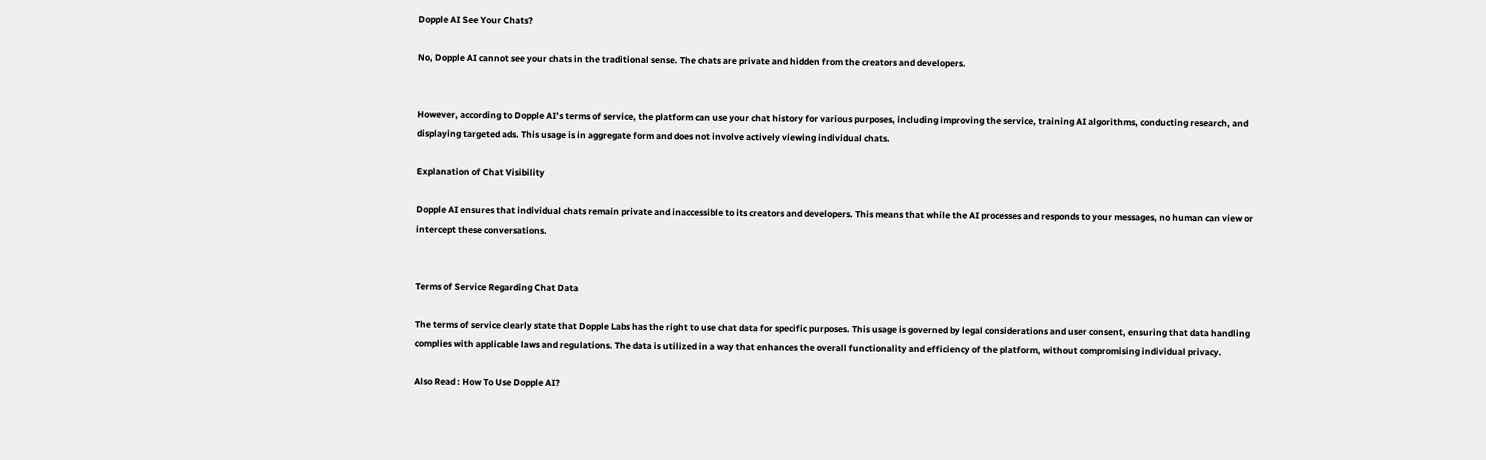Dopple AI See Your Chats?

No, Dopple AI cannot see your chats in the traditional sense. The chats are private and hidden from the creators and developers.


However, according to Dopple AI’s terms of service, the platform can use your chat history for various purposes, including improving the service, training AI algorithms, conducting research, and displaying targeted ads. This usage is in aggregate form and does not involve actively viewing individual chats.

Explanation of Chat Visibility

Dopple AI ensures that individual chats remain private and inaccessible to its creators and developers. This means that while the AI processes and responds to your messages, no human can view or intercept these conversations.


Terms of Service Regarding Chat Data

The terms of service clearly state that Dopple Labs has the right to use chat data for specific purposes. This usage is governed by legal considerations and user consent, ensuring that data handling complies with applicable laws and regulations. The data is utilized in a way that enhances the overall functionality and efficiency of the platform, without compromising individual privacy.

Also Read : How To Use Dopple AI?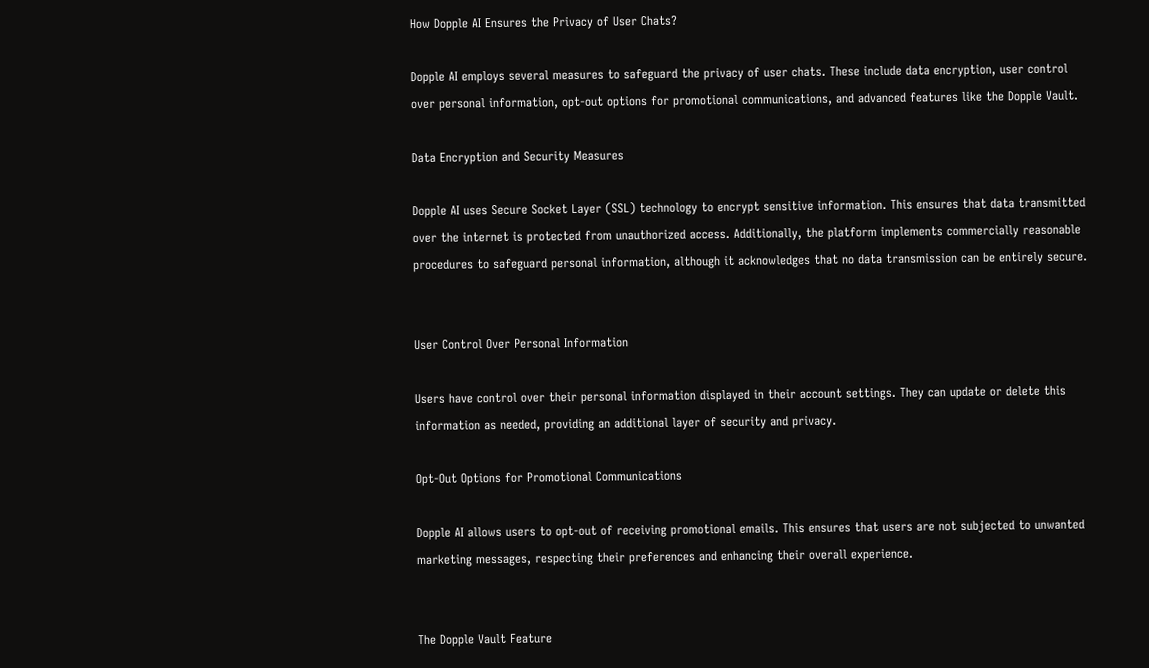How Dopple AI Ensures the Privacy of User Chats?

Dopple AI employs several measures to safeguard the privacy of user chats. These include data encryption, user control over personal information, opt-out options for promotional communications, and advanced features like the Dopple Vault.

Data Encryption and Security Measures

Dopple AI uses Secure Socket Layer (SSL) technology to encrypt sensitive information. This ensures that data transmitted over the internet is protected from unauthorized access. Additionally, the platform implements commercially reasonable procedures to safeguard personal information, although it acknowledges that no data transmission can be entirely secure.


User Control Over Personal Information

Users have control over their personal information displayed in their account settings. They can update or delete this information as needed, providing an additional layer of security and privacy.

Opt-Out Options for Promotional Communications

Dopple AI allows users to opt-out of receiving promotional emails. This ensures that users are not subjected to unwanted marketing messages, respecting their preferences and enhancing their overall experience.


The Dopple Vault Feature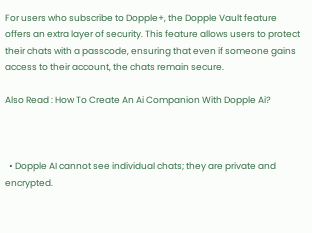For users who subscribe to Dopple+, the Dopple Vault feature offers an extra layer of security. This feature allows users to protect their chats with a passcode, ensuring that even if someone gains access to their account, the chats remain secure.

Also Read : How To Create An Ai Companion With Dopple Ai?



  • Dopple AI cannot see individual chats; they are private and encrypted.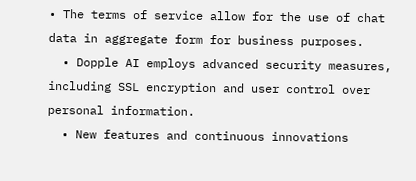• The terms of service allow for the use of chat data in aggregate form for business purposes.
  • Dopple AI employs advanced security measures, including SSL encryption and user control over personal information.
  • New features and continuous innovations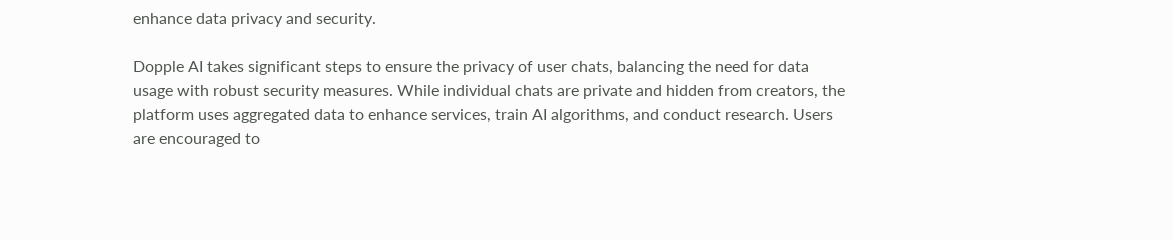enhance data privacy and security.

Dopple AI takes significant steps to ensure the privacy of user chats, balancing the need for data usage with robust security measures. While individual chats are private and hidden from creators, the platform uses aggregated data to enhance services, train AI algorithms, and conduct research. Users are encouraged to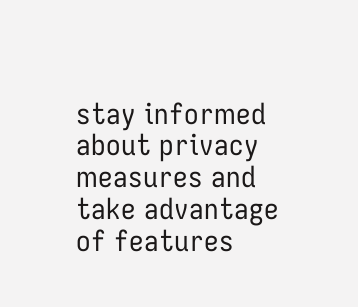stay informed about privacy measures and take advantage of features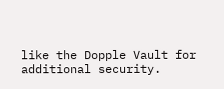like the Dopple Vault for additional security.